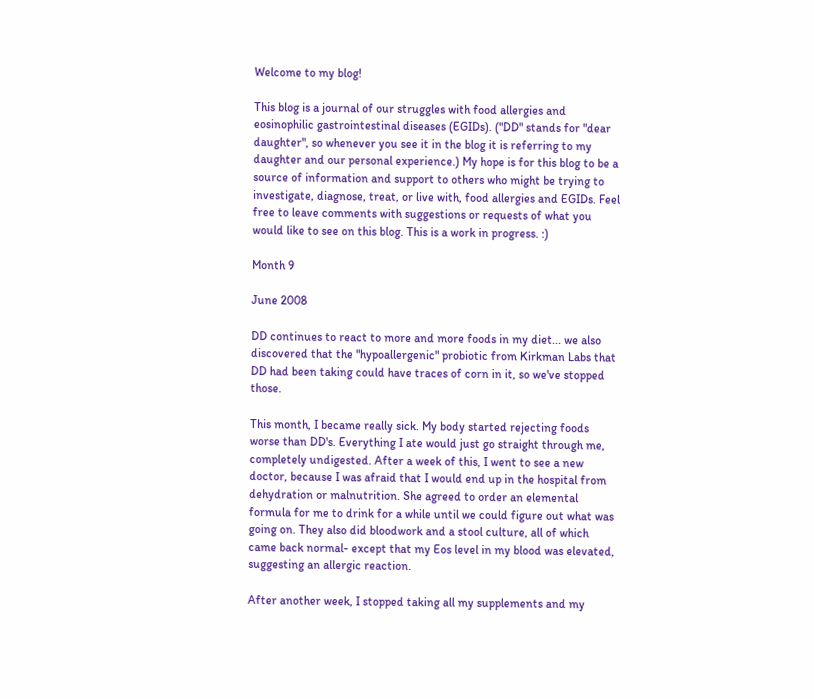Welcome to my blog!

This blog is a journal of our struggles with food allergies and eosinophilic gastrointestinal diseases (EGIDs). ("DD" stands for "dear daughter", so whenever you see it in the blog it is referring to my daughter and our personal experience.) My hope is for this blog to be a source of information and support to others who might be trying to investigate, diagnose, treat, or live with, food allergies and EGIDs. Feel free to leave comments with suggestions or requests of what you would like to see on this blog. This is a work in progress. :)

Month 9

June 2008

DD continues to react to more and more foods in my diet... we also discovered that the "hypoallergenic" probiotic from Kirkman Labs that DD had been taking could have traces of corn in it, so we've stopped those.

This month, I became really sick. My body started rejecting foods worse than DD's. Everything I ate would just go straight through me, completely undigested. After a week of this, I went to see a new doctor, because I was afraid that I would end up in the hospital from dehydration or malnutrition. She agreed to order an elemental formula for me to drink for a while until we could figure out what was going on. They also did bloodwork and a stool culture, all of which came back normal- except that my Eos level in my blood was elevated, suggesting an allergic reaction.

After another week, I stopped taking all my supplements and my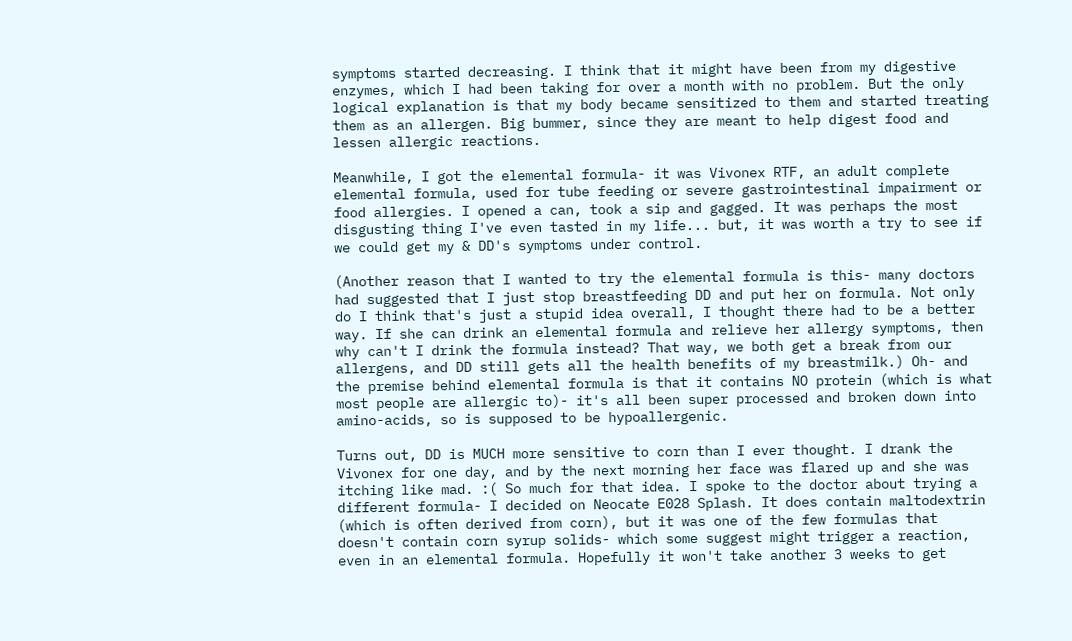symptoms started decreasing. I think that it might have been from my digestive enzymes, which I had been taking for over a month with no problem. But the only logical explanation is that my body became sensitized to them and started treating them as an allergen. Big bummer, since they are meant to help digest food and lessen allergic reactions.

Meanwhile, I got the elemental formula- it was Vivonex RTF, an adult complete elemental formula, used for tube feeding or severe gastrointestinal impairment or food allergies. I opened a can, took a sip and gagged. It was perhaps the most disgusting thing I've even tasted in my life... but, it was worth a try to see if we could get my & DD's symptoms under control.

(Another reason that I wanted to try the elemental formula is this- many doctors had suggested that I just stop breastfeeding DD and put her on formula. Not only do I think that's just a stupid idea overall, I thought there had to be a better way. If she can drink an elemental formula and relieve her allergy symptoms, then why can't I drink the formula instead? That way, we both get a break from our allergens, and DD still gets all the health benefits of my breastmilk.) Oh- and the premise behind elemental formula is that it contains NO protein (which is what most people are allergic to)- it's all been super processed and broken down into amino-acids, so is supposed to be hypoallergenic.

Turns out, DD is MUCH more sensitive to corn than I ever thought. I drank the Vivonex for one day, and by the next morning her face was flared up and she was itching like mad. :( So much for that idea. I spoke to the doctor about trying a different formula- I decided on Neocate E028 Splash. It does contain maltodextrin (which is often derived from corn), but it was one of the few formulas that doesn't contain corn syrup solids- which some suggest might trigger a reaction, even in an elemental formula. Hopefully it won't take another 3 weeks to get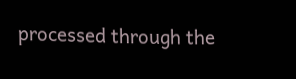processed through the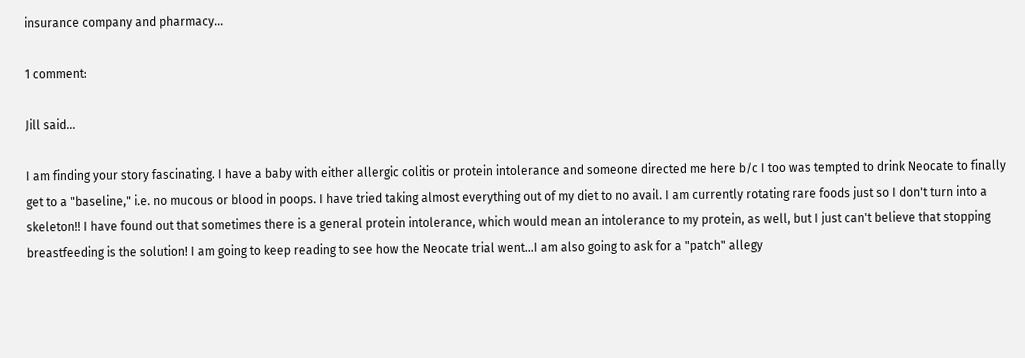insurance company and pharmacy...

1 comment:

Jill said...

I am finding your story fascinating. I have a baby with either allergic colitis or protein intolerance and someone directed me here b/c I too was tempted to drink Neocate to finally get to a "baseline," i.e. no mucous or blood in poops. I have tried taking almost everything out of my diet to no avail. I am currently rotating rare foods just so I don't turn into a skeleton!! I have found out that sometimes there is a general protein intolerance, which would mean an intolerance to my protein, as well, but I just can't believe that stopping breastfeeding is the solution! I am going to keep reading to see how the Neocate trial went...I am also going to ask for a "patch" allegy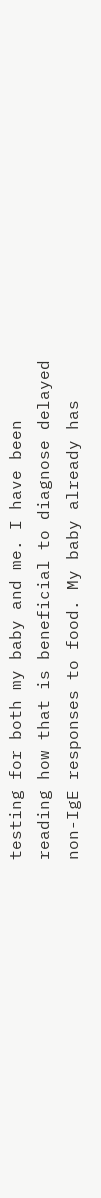testing for both my baby and me. I have been reading how that is beneficial to diagnose delayed non-IgE responses to food. My baby already has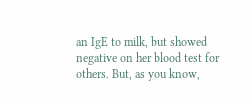an IgE to milk, but showed negative on her blood test for others. But, as you know,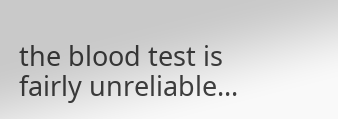the blood test is fairly unreliable...